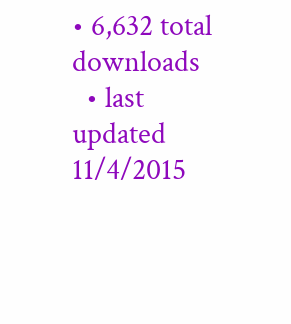• 6,632 total downloads
  • last updated 11/4/2015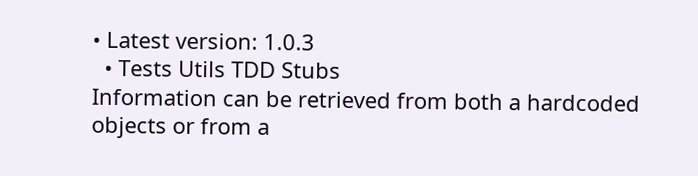• Latest version: 1.0.3
  • Tests Utils TDD Stubs
Information can be retrieved from both a hardcoded objects or from a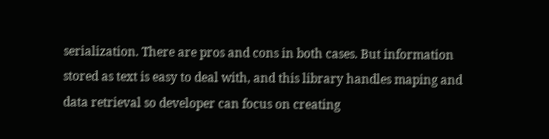serialization. There are pros and cons in both cases. But information stored as text is easy to deal with, and this library handles maping and data retrieval so developer can focus on creating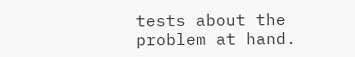tests about the problem at hand.